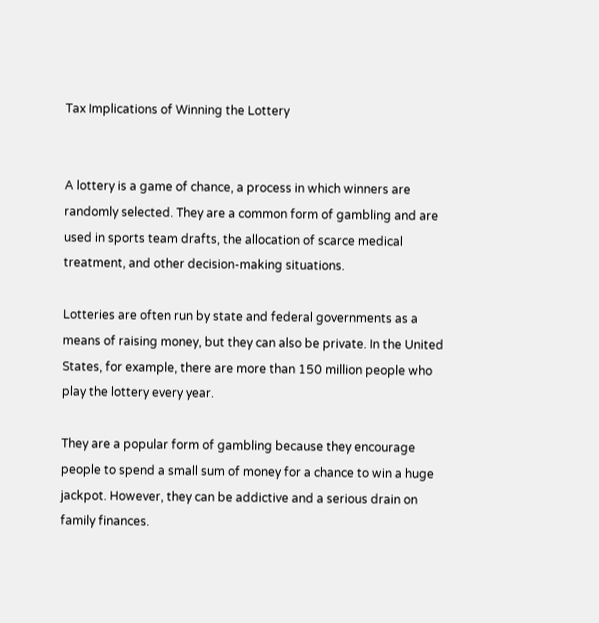Tax Implications of Winning the Lottery


A lottery is a game of chance, a process in which winners are randomly selected. They are a common form of gambling and are used in sports team drafts, the allocation of scarce medical treatment, and other decision-making situations.

Lotteries are often run by state and federal governments as a means of raising money, but they can also be private. In the United States, for example, there are more than 150 million people who play the lottery every year.

They are a popular form of gambling because they encourage people to spend a small sum of money for a chance to win a huge jackpot. However, they can be addictive and a serious drain on family finances.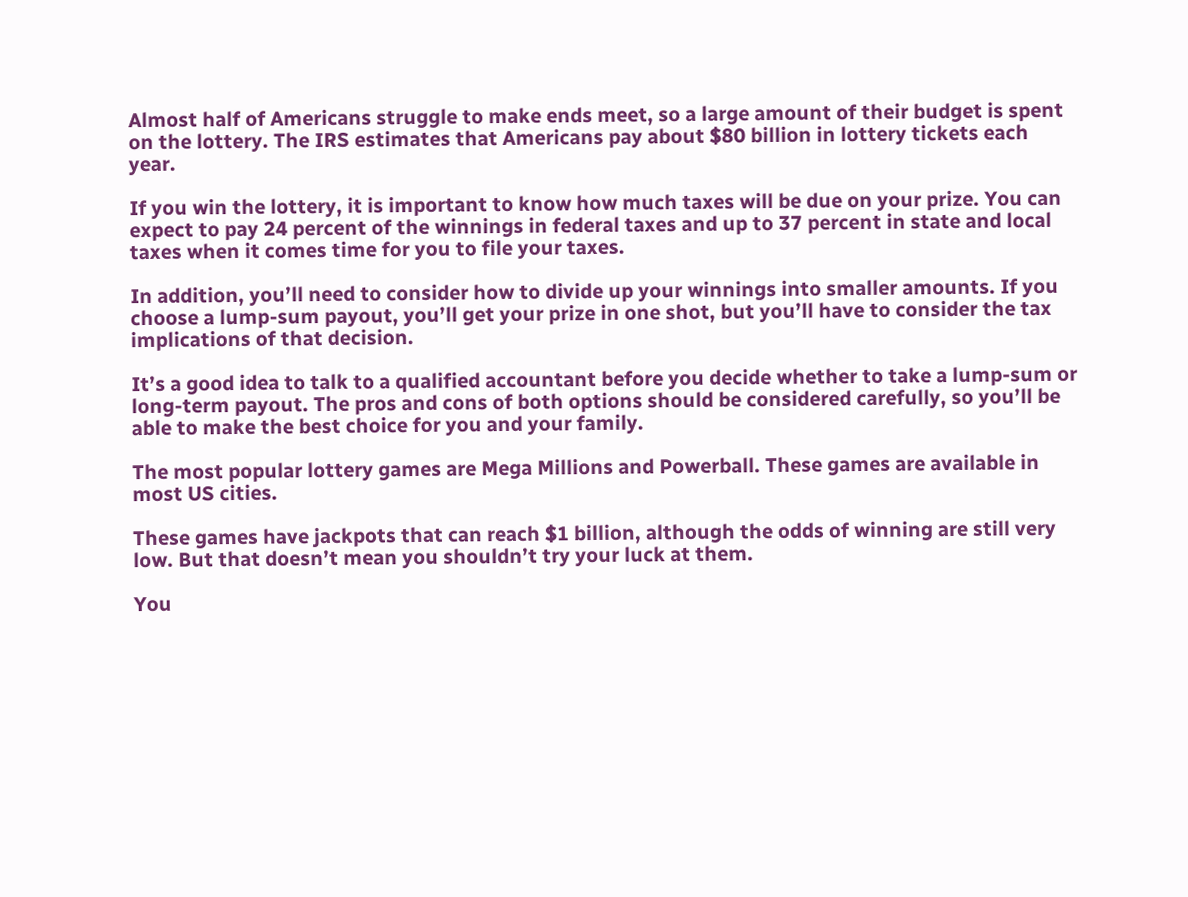Almost half of Americans struggle to make ends meet, so a large amount of their budget is spent on the lottery. The IRS estimates that Americans pay about $80 billion in lottery tickets each year.

If you win the lottery, it is important to know how much taxes will be due on your prize. You can expect to pay 24 percent of the winnings in federal taxes and up to 37 percent in state and local taxes when it comes time for you to file your taxes.

In addition, you’ll need to consider how to divide up your winnings into smaller amounts. If you choose a lump-sum payout, you’ll get your prize in one shot, but you’ll have to consider the tax implications of that decision.

It’s a good idea to talk to a qualified accountant before you decide whether to take a lump-sum or long-term payout. The pros and cons of both options should be considered carefully, so you’ll be able to make the best choice for you and your family.

The most popular lottery games are Mega Millions and Powerball. These games are available in most US cities.

These games have jackpots that can reach $1 billion, although the odds of winning are still very low. But that doesn’t mean you shouldn’t try your luck at them.

You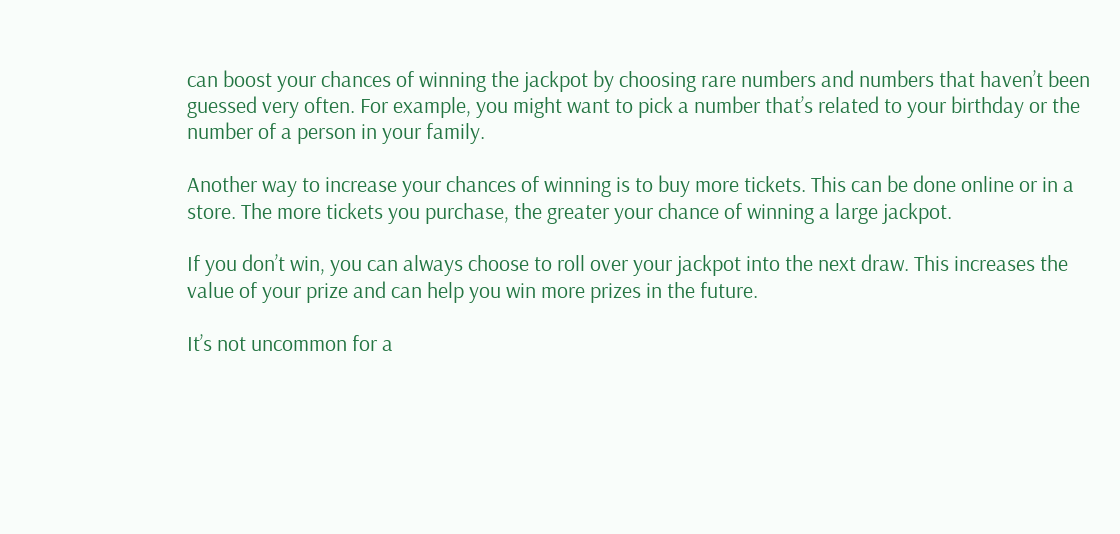can boost your chances of winning the jackpot by choosing rare numbers and numbers that haven’t been guessed very often. For example, you might want to pick a number that’s related to your birthday or the number of a person in your family.

Another way to increase your chances of winning is to buy more tickets. This can be done online or in a store. The more tickets you purchase, the greater your chance of winning a large jackpot.

If you don’t win, you can always choose to roll over your jackpot into the next draw. This increases the value of your prize and can help you win more prizes in the future.

It’s not uncommon for a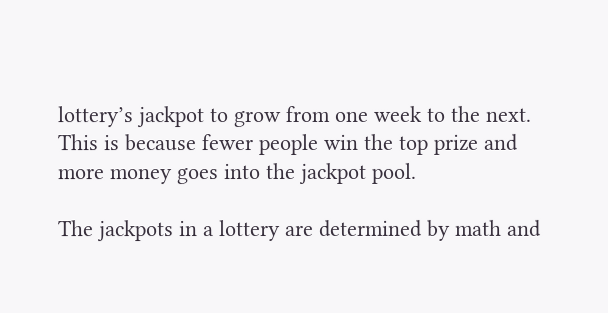lottery’s jackpot to grow from one week to the next. This is because fewer people win the top prize and more money goes into the jackpot pool.

The jackpots in a lottery are determined by math and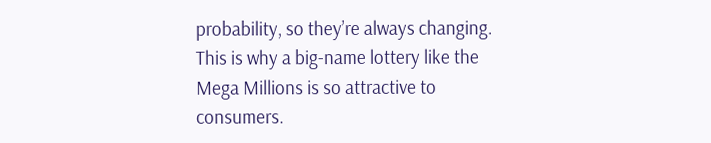probability, so they’re always changing. This is why a big-name lottery like the Mega Millions is so attractive to consumers.